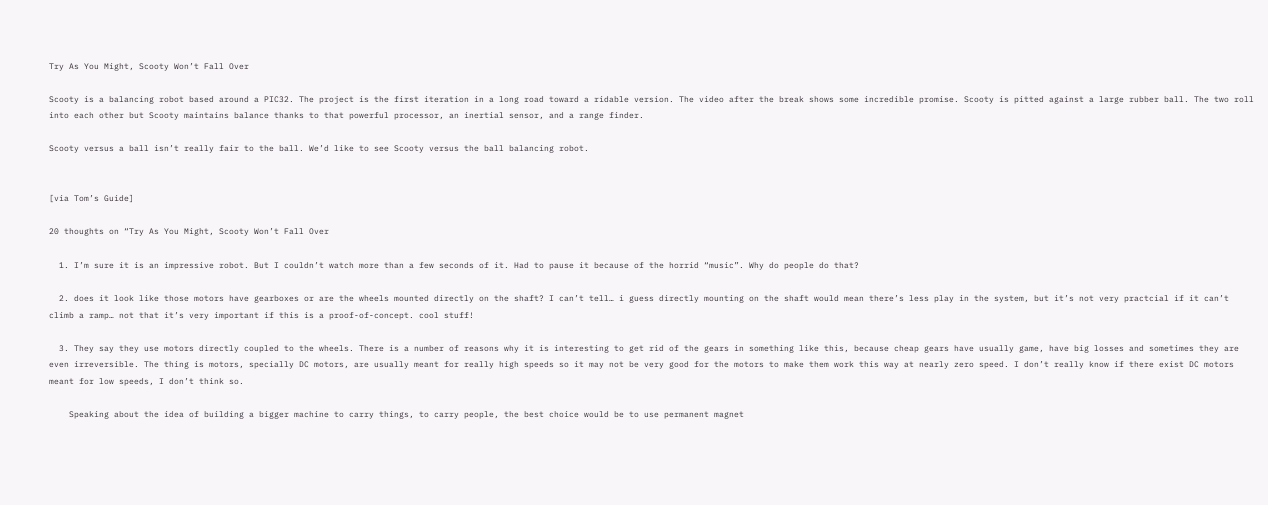Try As You Might, Scooty Won’t Fall Over

Scooty is a balancing robot based around a PIC32. The project is the first iteration in a long road toward a ridable version. The video after the break shows some incredible promise. Scooty is pitted against a large rubber ball. The two roll into each other but Scooty maintains balance thanks to that powerful processor, an inertial sensor, and a range finder.

Scooty versus a ball isn’t really fair to the ball. We’d like to see Scooty versus the ball balancing robot.


[via Tom’s Guide]

20 thoughts on “Try As You Might, Scooty Won’t Fall Over

  1. I’m sure it is an impressive robot. But I couldn’t watch more than a few seconds of it. Had to pause it because of the horrid “music”. Why do people do that?

  2. does it look like those motors have gearboxes or are the wheels mounted directly on the shaft? I can’t tell… i guess directly mounting on the shaft would mean there’s less play in the system, but it’s not very practcial if it can’t climb a ramp… not that it’s very important if this is a proof-of-concept. cool stuff!

  3. They say they use motors directly coupled to the wheels. There is a number of reasons why it is interesting to get rid of the gears in something like this, because cheap gears have usually game, have big losses and sometimes they are even irreversible. The thing is motors, specially DC motors, are usually meant for really high speeds so it may not be very good for the motors to make them work this way at nearly zero speed. I don’t really know if there exist DC motors meant for low speeds, I don’t think so.

    Speaking about the idea of building a bigger machine to carry things, to carry people, the best choice would be to use permanent magnet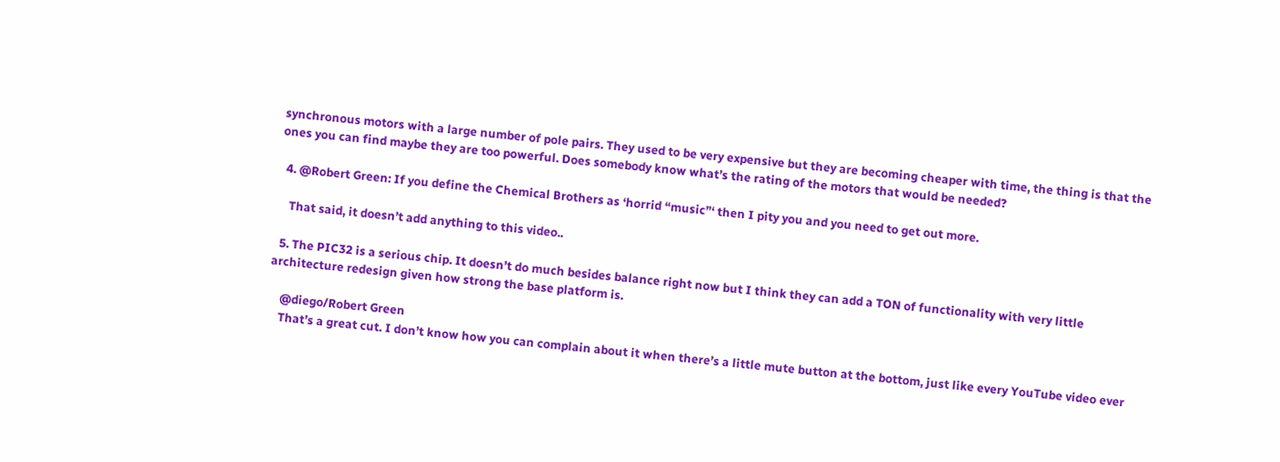synchronous motors with a large number of pole pairs. They used to be very expensive but they are becoming cheaper with time, the thing is that the ones you can find maybe they are too powerful. Does somebody know what’s the rating of the motors that would be needed?

  4. @Robert Green: If you define the Chemical Brothers as ‘horrid “music”‘ then I pity you and you need to get out more.

    That said, it doesn’t add anything to this video..

  5. The PIC32 is a serious chip. It doesn’t do much besides balance right now but I think they can add a TON of functionality with very little architecture redesign given how strong the base platform is.

    @diego/Robert Green
    That’s a great cut. I don’t know how you can complain about it when there’s a little mute button at the bottom, just like every YouTube video ever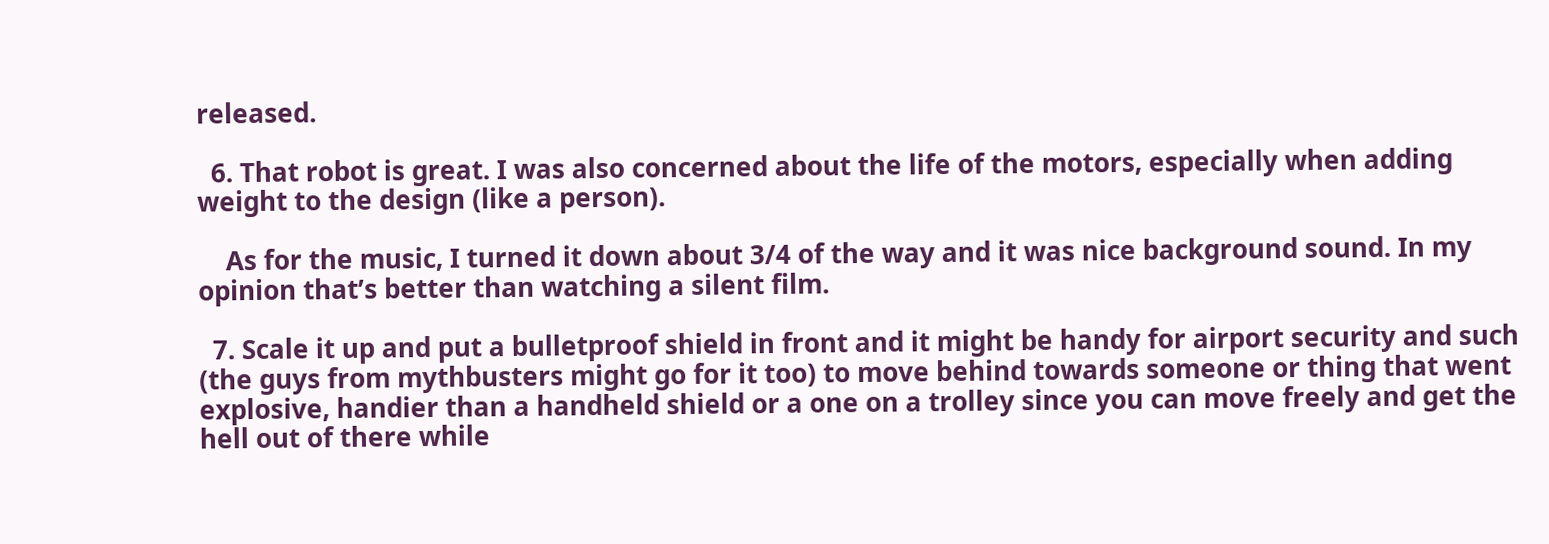released.

  6. That robot is great. I was also concerned about the life of the motors, especially when adding weight to the design (like a person).

    As for the music, I turned it down about 3/4 of the way and it was nice background sound. In my opinion that’s better than watching a silent film.

  7. Scale it up and put a bulletproof shield in front and it might be handy for airport security and such (the guys from mythbusters might go for it too) to move behind towards someone or thing that went explosive, handier than a handheld shield or a one on a trolley since you can move freely and get the hell out of there while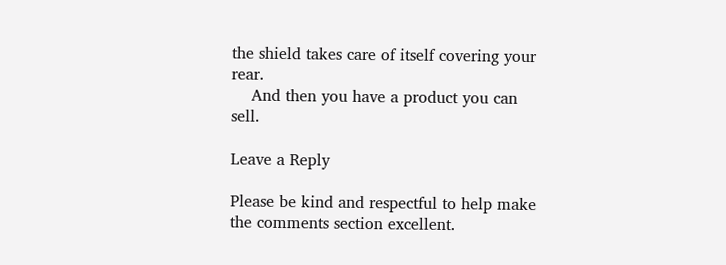the shield takes care of itself covering your rear.
    And then you have a product you can sell.

Leave a Reply

Please be kind and respectful to help make the comments section excellent.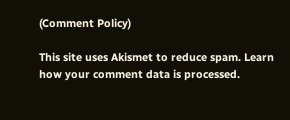(Comment Policy)

This site uses Akismet to reduce spam. Learn how your comment data is processed.